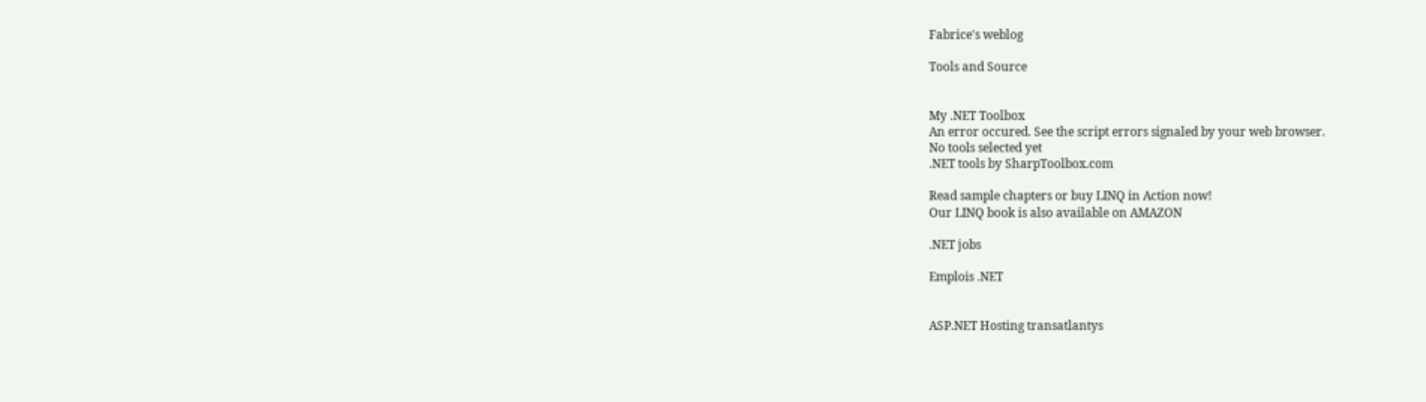Fabrice's weblog

Tools and Source


My .NET Toolbox
An error occured. See the script errors signaled by your web browser.
No tools selected yet
.NET tools by SharpToolbox.com

Read sample chapters or buy LINQ in Action now!
Our LINQ book is also available on AMAZON

.NET jobs

Emplois .NET


ASP.NET Hosting transatlantys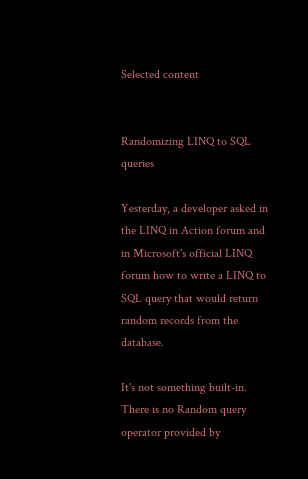Selected content


Randomizing LINQ to SQL queries

Yesterday, a developer asked in the LINQ in Action forum and in Microsoft's official LINQ forum how to write a LINQ to SQL query that would return random records from the database.

It's not something built-in. There is no Random query operator provided by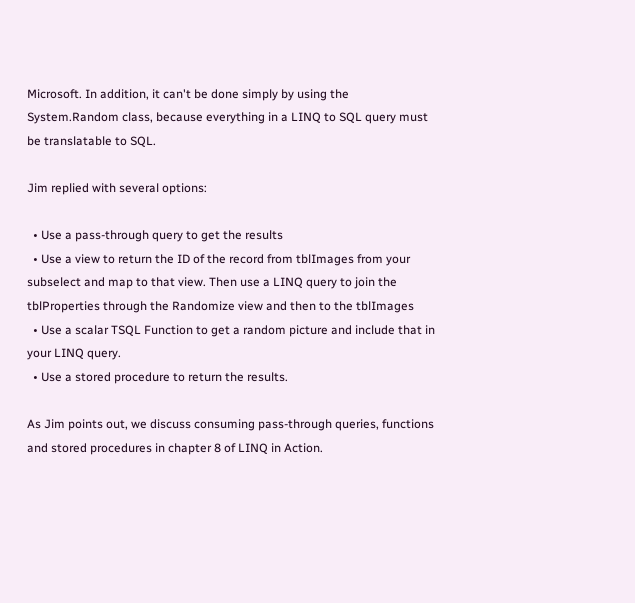Microsoft. In addition, it can't be done simply by using the System.Random class, because everything in a LINQ to SQL query must be translatable to SQL.

Jim replied with several options:

  • Use a pass-through query to get the results
  • Use a view to return the ID of the record from tblImages from your subselect and map to that view. Then use a LINQ query to join the tblProperties through the Randomize view and then to the tblImages
  • Use a scalar TSQL Function to get a random picture and include that in your LINQ query.
  • Use a stored procedure to return the results.

As Jim points out, we discuss consuming pass-through queries, functions and stored procedures in chapter 8 of LINQ in Action.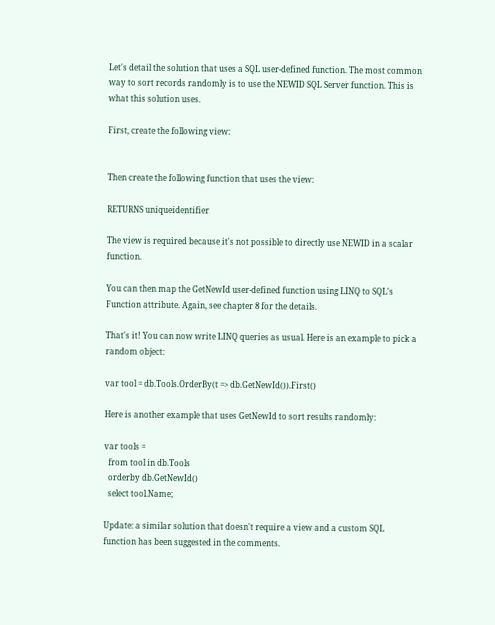Let's detail the solution that uses a SQL user-defined function. The most common way to sort records randomly is to use the NEWID SQL Server function. This is what this solution uses.

First, create the following view:


Then create the following function that uses the view:

RETURNS uniqueidentifier

The view is required because it's not possible to directly use NEWID in a scalar function.

You can then map the GetNewId user-defined function using LINQ to SQL's Function attribute. Again, see chapter 8 for the details.

That's it! You can now write LINQ queries as usual. Here is an example to pick a random object:

var tool = db.Tools.OrderBy(t => db.GetNewId()).First()

Here is another example that uses GetNewId to sort results randomly:

var tools =
  from tool in db.Tools
  orderby db.GetNewId()
  select tool.Name;

Update: a similar solution that doesn't require a view and a custom SQL function has been suggested in the comments.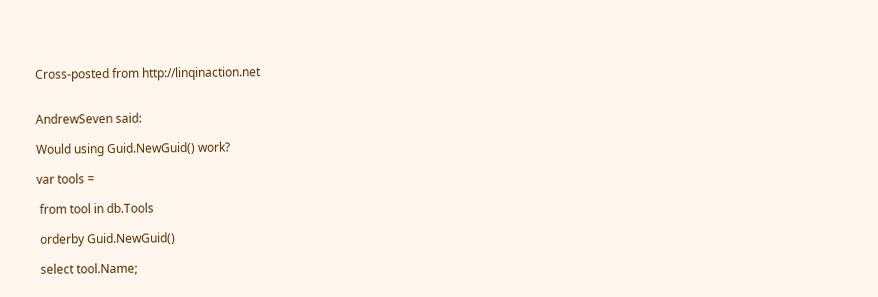Cross-posted from http://linqinaction.net


AndrewSeven said:

Would using Guid.NewGuid() work?

var tools =

 from tool in db.Tools

 orderby Guid.NewGuid()

 select tool.Name;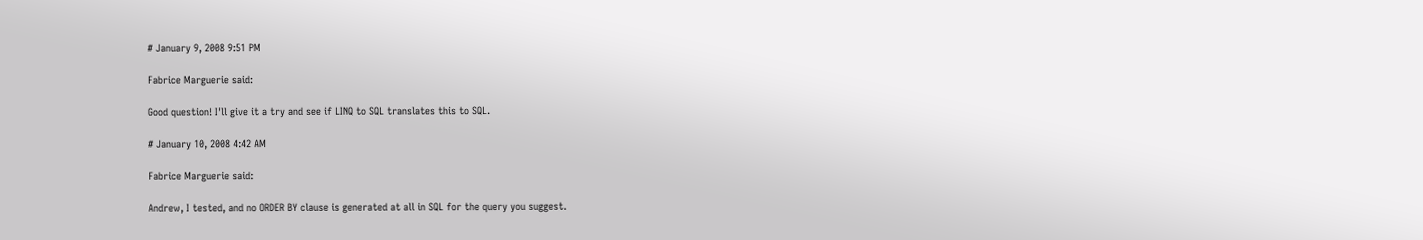# January 9, 2008 9:51 PM

Fabrice Marguerie said:

Good question! I'll give it a try and see if LINQ to SQL translates this to SQL.

# January 10, 2008 4:42 AM

Fabrice Marguerie said:

Andrew, I tested, and no ORDER BY clause is generated at all in SQL for the query you suggest.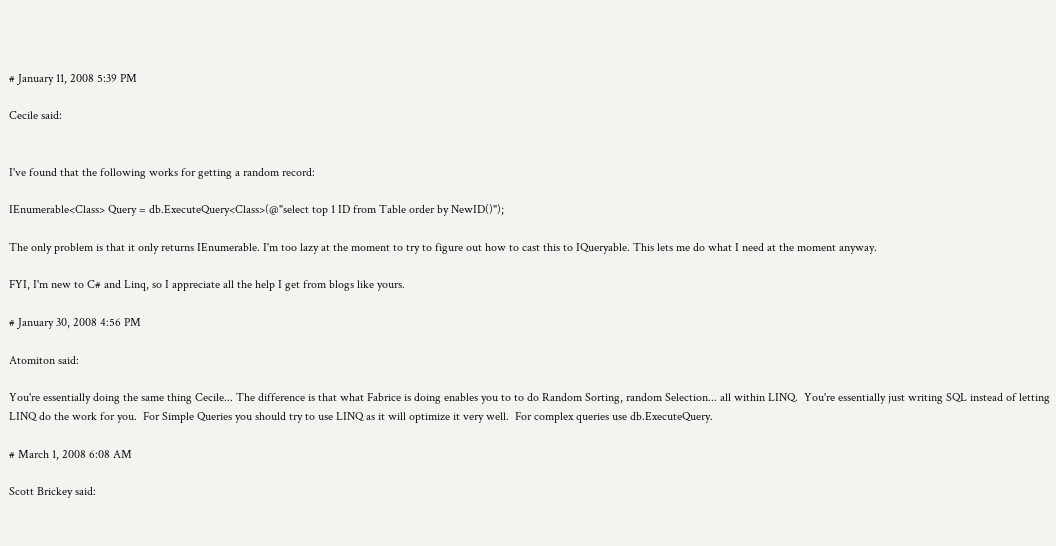# January 11, 2008 5:39 PM

Cecile said:


I've found that the following works for getting a random record:

IEnumerable<Class> Query = db.ExecuteQuery<Class>(@"select top 1 ID from Table order by NewID()");

The only problem is that it only returns IEnumerable. I'm too lazy at the moment to try to figure out how to cast this to IQueryable. This lets me do what I need at the moment anyway.

FYI, I'm new to C# and Linq, so I appreciate all the help I get from blogs like yours.

# January 30, 2008 4:56 PM

Atomiton said:

You're essentially doing the same thing Cecile... The difference is that what Fabrice is doing enables you to to do Random Sorting, random Selection... all within LINQ.  You're essentially just writing SQL instead of letting LINQ do the work for you.  For Simple Queries you should try to use LINQ as it will optimize it very well.  For complex queries use db.ExecuteQuery.

# March 1, 2008 6:08 AM

Scott Brickey said: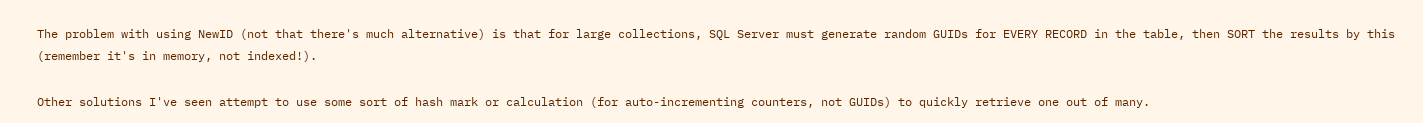The problem with using NewID (not that there's much alternative) is that for large collections, SQL Server must generate random GUIDs for EVERY RECORD in the table, then SORT the results by this (remember it's in memory, not indexed!).

Other solutions I've seen attempt to use some sort of hash mark or calculation (for auto-incrementing counters, not GUIDs) to quickly retrieve one out of many.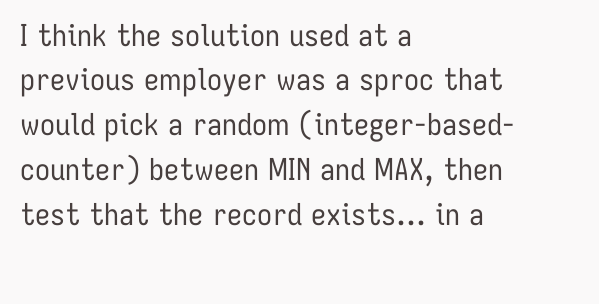I think the solution used at a previous employer was a sproc that would pick a random (integer-based-counter) between MIN and MAX, then test that the record exists... in a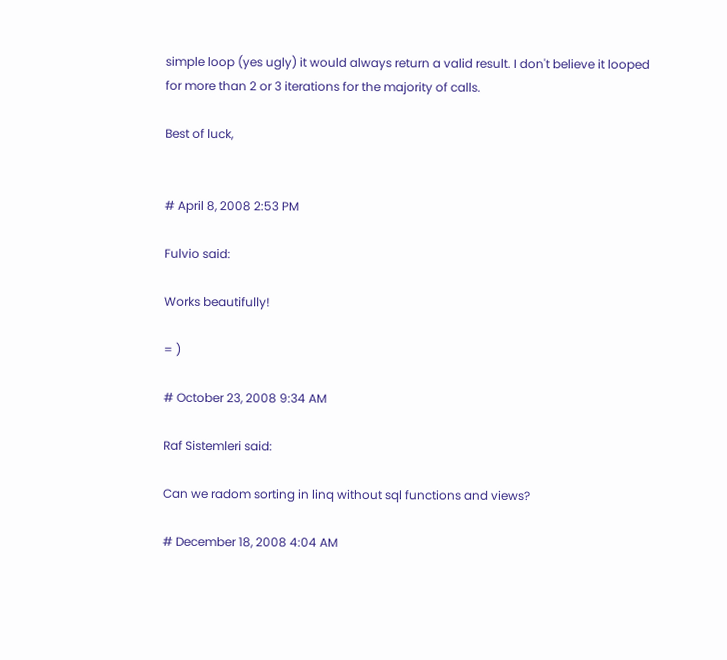simple loop (yes ugly) it would always return a valid result. I don't believe it looped for more than 2 or 3 iterations for the majority of calls.

Best of luck,


# April 8, 2008 2:53 PM

Fulvio said:

Works beautifully!

= )

# October 23, 2008 9:34 AM

Raf Sistemleri said:

Can we radom sorting in linq without sql functions and views?

# December 18, 2008 4:04 AM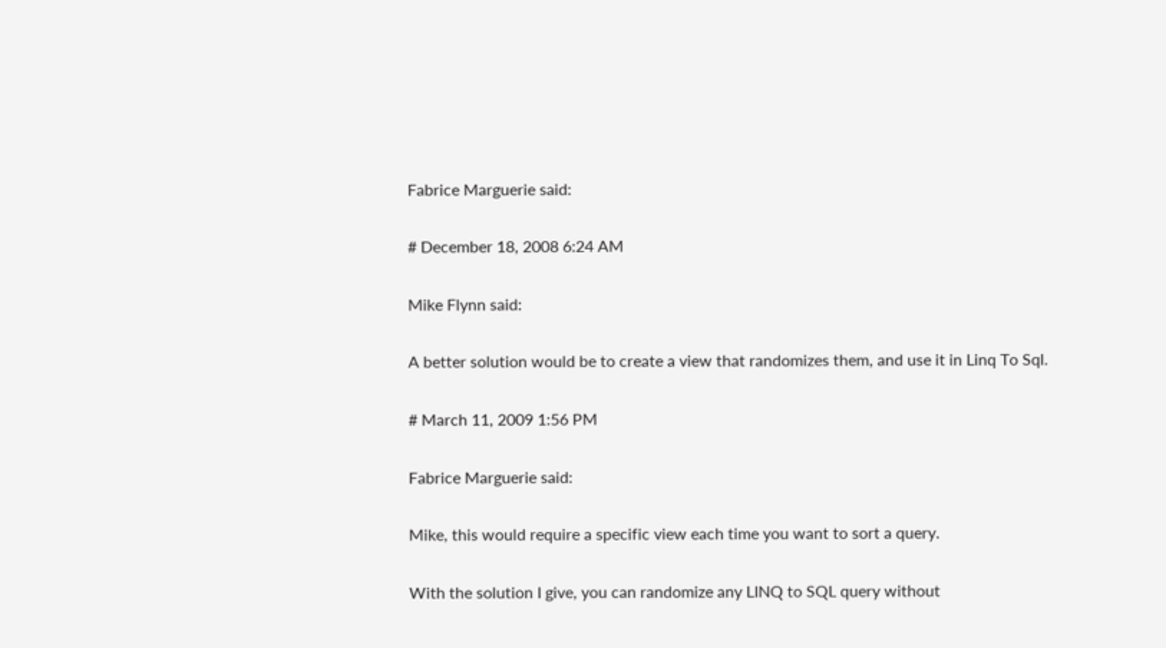Fabrice Marguerie said:

# December 18, 2008 6:24 AM

Mike Flynn said:

A better solution would be to create a view that randomizes them, and use it in Linq To Sql.

# March 11, 2009 1:56 PM

Fabrice Marguerie said:

Mike, this would require a specific view each time you want to sort a query.

With the solution I give, you can randomize any LINQ to SQL query without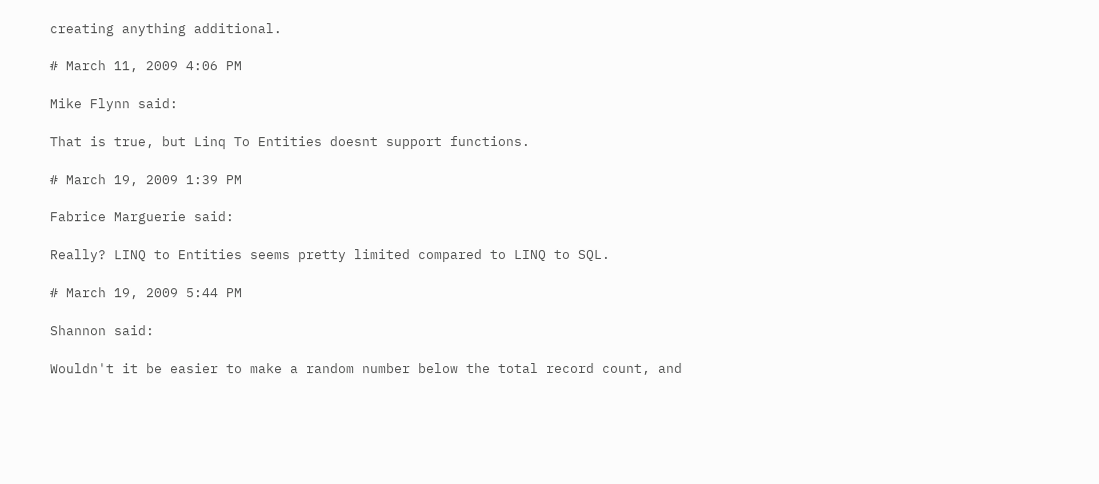creating anything additional.

# March 11, 2009 4:06 PM

Mike Flynn said:

That is true, but Linq To Entities doesnt support functions.

# March 19, 2009 1:39 PM

Fabrice Marguerie said:

Really? LINQ to Entities seems pretty limited compared to LINQ to SQL.

# March 19, 2009 5:44 PM

Shannon said:

Wouldn't it be easier to make a random number below the total record count, and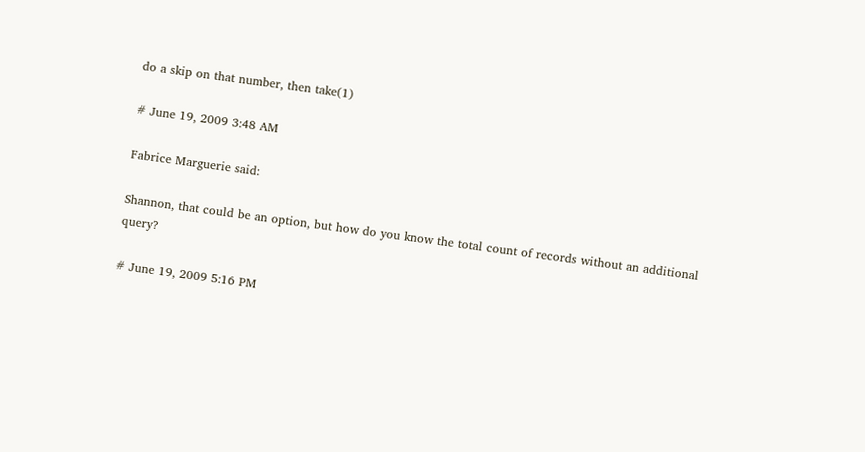do a skip on that number, then take(1)

# June 19, 2009 3:48 AM

Fabrice Marguerie said:

Shannon, that could be an option, but how do you know the total count of records without an additional query?

# June 19, 2009 5:16 PM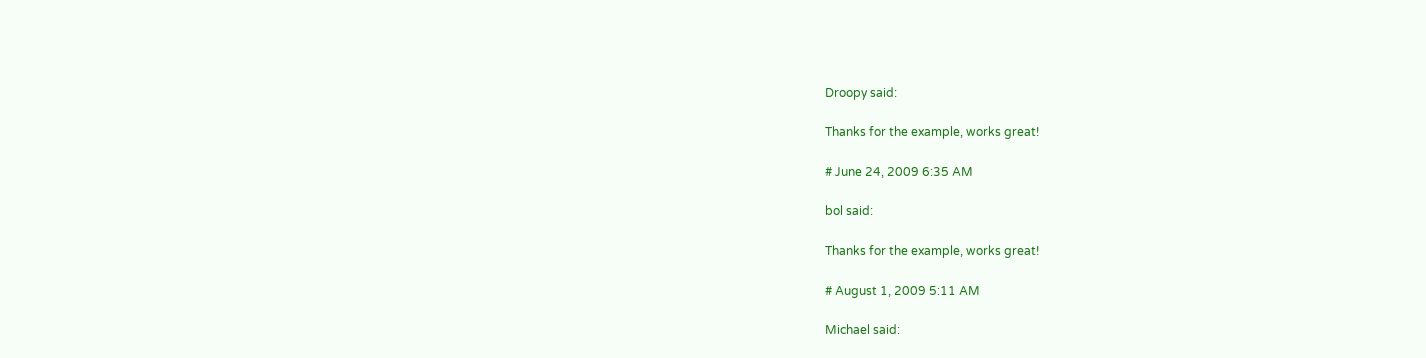Droopy said:

Thanks for the example, works great!

# June 24, 2009 6:35 AM

bol said:

Thanks for the example, works great!

# August 1, 2009 5:11 AM

Michael said: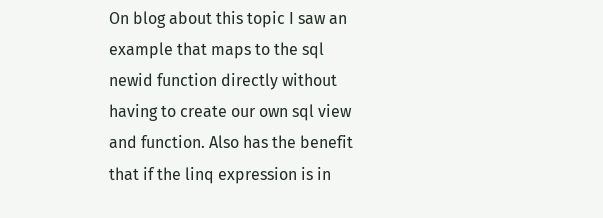On blog about this topic I saw an example that maps to the sql newid function directly without having to create our own sql view and function. Also has the benefit that if the linq expression is in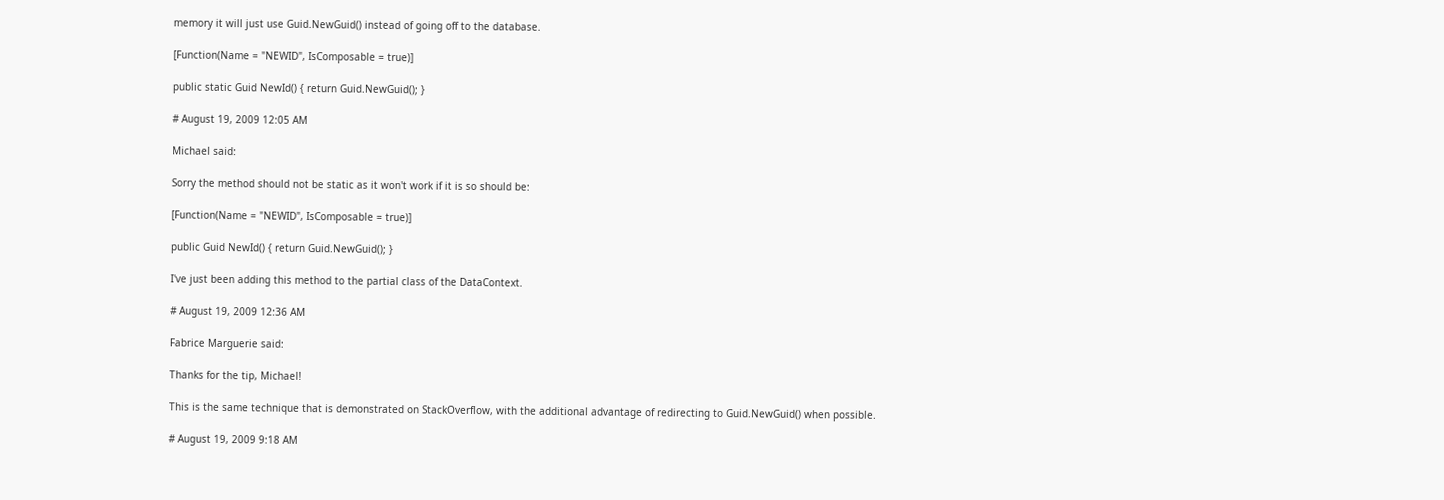memory it will just use Guid.NewGuid() instead of going off to the database.

[Function(Name = "NEWID", IsComposable = true)]

public static Guid NewId() { return Guid.NewGuid(); }

# August 19, 2009 12:05 AM

Michael said:

Sorry the method should not be static as it won't work if it is so should be:

[Function(Name = "NEWID", IsComposable = true)]

public Guid NewId() { return Guid.NewGuid(); }

I've just been adding this method to the partial class of the DataContext.

# August 19, 2009 12:36 AM

Fabrice Marguerie said:

Thanks for the tip, Michael!

This is the same technique that is demonstrated on StackOverflow, with the additional advantage of redirecting to Guid.NewGuid() when possible.

# August 19, 2009 9:18 AM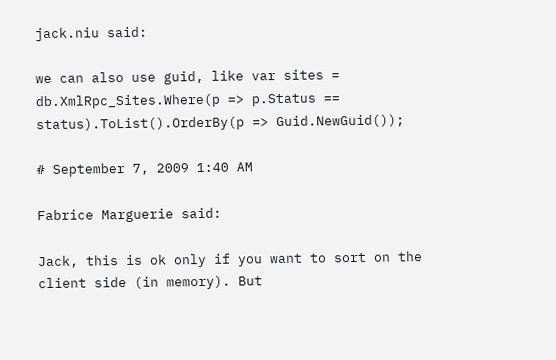jack.niu said:

we can also use guid, like var sites = db.XmlRpc_Sites.Where(p => p.Status == status).ToList().OrderBy(p => Guid.NewGuid());

# September 7, 2009 1:40 AM

Fabrice Marguerie said:

Jack, this is ok only if you want to sort on the client side (in memory). But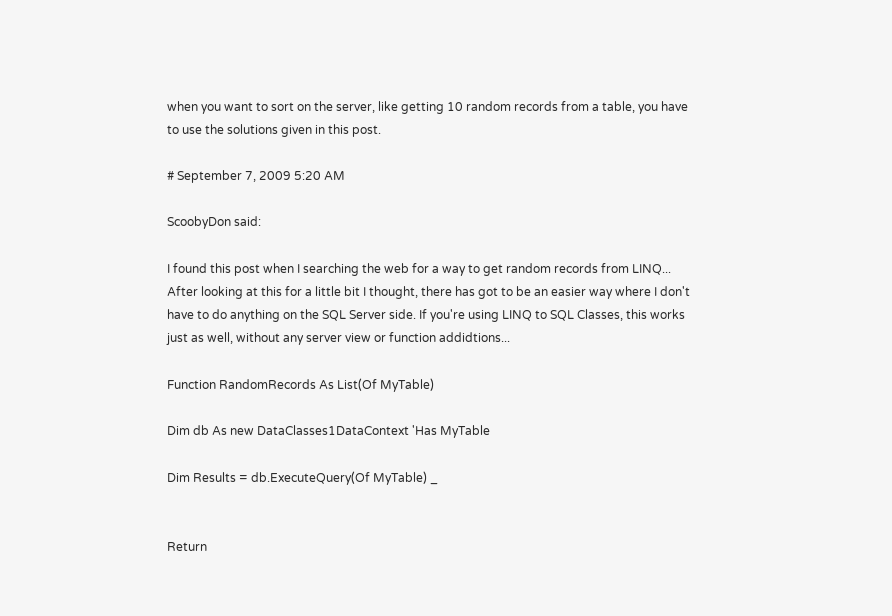when you want to sort on the server, like getting 10 random records from a table, you have to use the solutions given in this post.

# September 7, 2009 5:20 AM

ScoobyDon said:

I found this post when I searching the web for a way to get random records from LINQ... After looking at this for a little bit I thought, there has got to be an easier way where I don't have to do anything on the SQL Server side. If you're using LINQ to SQL Classes, this works just as well, without any server view or function addidtions...

Function RandomRecords As List(Of MyTable)

Dim db As new DataClasses1DataContext 'Has MyTable

Dim Results = db.ExecuteQuery(Of MyTable) _


Return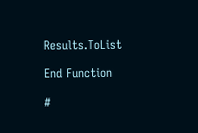Results.ToList

End Function

#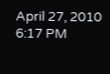April 27, 2010 6:17 PM